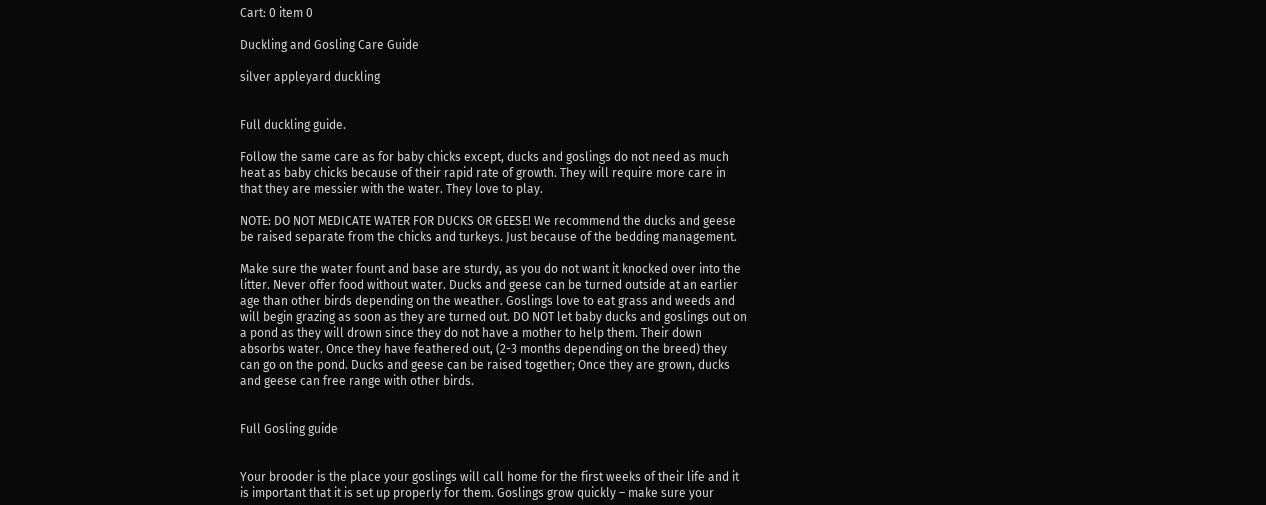Cart: 0 item 0

Duckling and Gosling Care Guide

silver appleyard duckling


Full duckling guide.

Follow the same care as for baby chicks except, ducks and goslings do not need as much heat as baby chicks because of their rapid rate of growth. They will require more care in that they are messier with the water. They love to play.

NOTE: DO NOT MEDICATE WATER FOR DUCKS OR GEESE! We recommend the ducks and geese be raised separate from the chicks and turkeys. Just because of the bedding management.

Make sure the water fount and base are sturdy, as you do not want it knocked over into the litter. Never offer food without water. Ducks and geese can be turned outside at an earlier age than other birds depending on the weather. Goslings love to eat grass and weeds and will begin grazing as soon as they are turned out. DO NOT let baby ducks and goslings out on a pond as they will drown since they do not have a mother to help them. Their down absorbs water. Once they have feathered out, (2-3 months depending on the breed) they can go on the pond. Ducks and geese can be raised together; Once they are grown, ducks and geese can free range with other birds.


Full Gosling guide


Your brooder is the place your goslings will call home for the first weeks of their life and it is important that it is set up properly for them. Goslings grow quickly – make sure your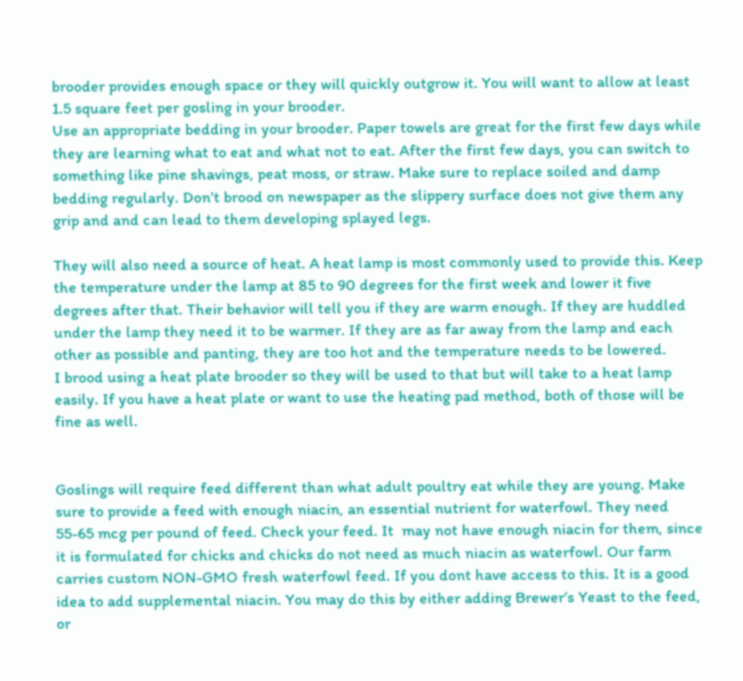brooder provides enough space or they will quickly outgrow it. You will want to allow at least 1.5 square feet per gosling in your brooder.
Use an appropriate bedding in your brooder. Paper towels are great for the first few days while they are learning what to eat and what not to eat. After the first few days, you can switch to something like pine shavings, peat moss, or straw. Make sure to replace soiled and damp bedding regularly. Don’t brood on newspaper as the slippery surface does not give them any grip and and can lead to them developing splayed legs.

They will also need a source of heat. A heat lamp is most commonly used to provide this. Keep the temperature under the lamp at 85 to 90 degrees for the first week and lower it five degrees after that. Their behavior will tell you if they are warm enough. If they are huddled under the lamp they need it to be warmer. If they are as far away from the lamp and each other as possible and panting, they are too hot and the temperature needs to be lowered.
I brood using a heat plate brooder so they will be used to that but will take to a heat lamp easily. If you have a heat plate or want to use the heating pad method, both of those will be fine as well.


Goslings will require feed different than what adult poultry eat while they are young. Make sure to provide a feed with enough niacin, an essential nutrient for waterfowl. They need 55-65 mcg per pound of feed. Check your feed. It  may not have enough niacin for them, since it is formulated for chicks and chicks do not need as much niacin as waterfowl. Our farm carries custom NON-GMO fresh waterfowl feed. If you dont have access to this. It is a good idea to add supplemental niacin. You may do this by either adding Brewer’s Yeast to the feed, or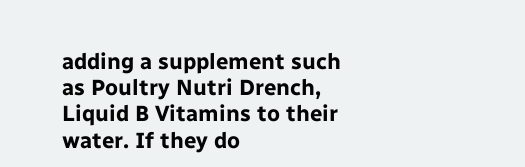adding a supplement such as Poultry Nutri Drench, Liquid B Vitamins to their water. If they do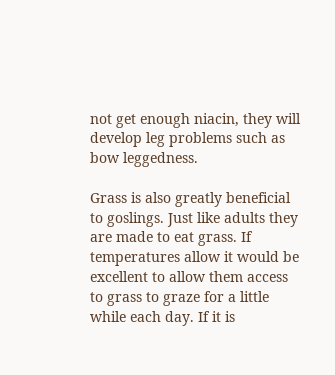not get enough niacin, they will develop leg problems such as bow leggedness.

Grass is also greatly beneficial to goslings. Just like adults they are made to eat grass. If temperatures allow it would be excellent to allow them access to grass to graze for a little while each day. If it is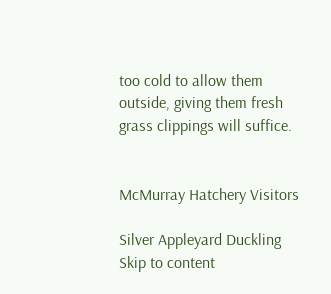too cold to allow them outside, giving them fresh grass clippings will suffice.


McMurray Hatchery Visitors

Silver Appleyard Duckling
Skip to content